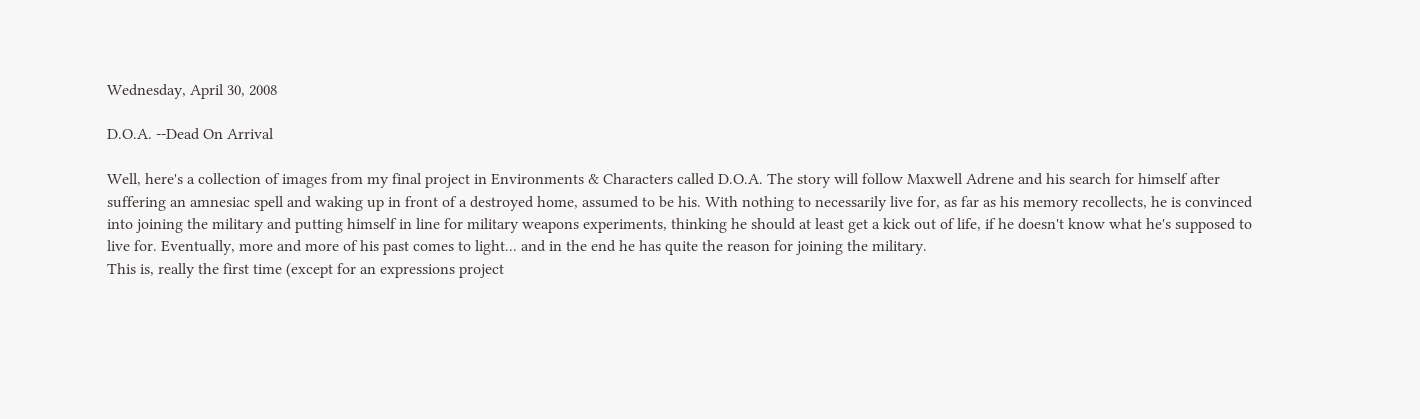Wednesday, April 30, 2008

D.O.A. --Dead On Arrival

Well, here's a collection of images from my final project in Environments & Characters called D.O.A. The story will follow Maxwell Adrene and his search for himself after suffering an amnesiac spell and waking up in front of a destroyed home, assumed to be his. With nothing to necessarily live for, as far as his memory recollects, he is convinced into joining the military and putting himself in line for military weapons experiments, thinking he should at least get a kick out of life, if he doesn't know what he's supposed to live for. Eventually, more and more of his past comes to light... and in the end he has quite the reason for joining the military.
This is, really the first time (except for an expressions project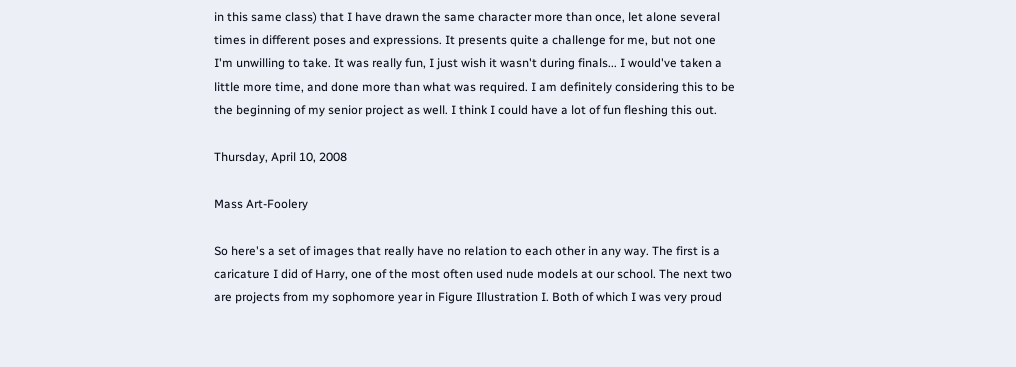in this same class) that I have drawn the same character more than once, let alone several times in different poses and expressions. It presents quite a challenge for me, but not one I'm unwilling to take. It was really fun, I just wish it wasn't during finals... I would've taken a little more time, and done more than what was required. I am definitely considering this to be the beginning of my senior project as well. I think I could have a lot of fun fleshing this out.

Thursday, April 10, 2008

Mass Art-Foolery

So here's a set of images that really have no relation to each other in any way. The first is a caricature I did of Harry, one of the most often used nude models at our school. The next two are projects from my sophomore year in Figure Illustration I. Both of which I was very proud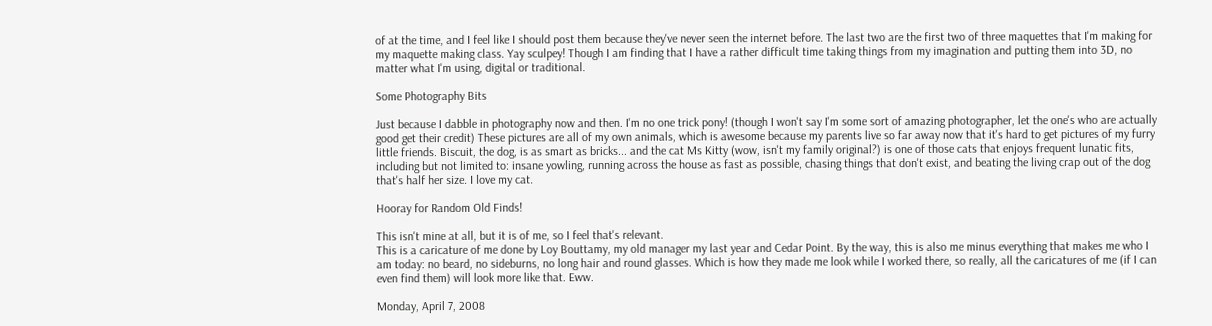of at the time, and I feel like I should post them because they've never seen the internet before. The last two are the first two of three maquettes that I'm making for my maquette making class. Yay sculpey! Though I am finding that I have a rather difficult time taking things from my imagination and putting them into 3D, no matter what I'm using, digital or traditional.

Some Photography Bits

Just because I dabble in photography now and then. I'm no one trick pony! (though I won't say I'm some sort of amazing photographer, let the one's who are actually good get their credit) These pictures are all of my own animals, which is awesome because my parents live so far away now that it's hard to get pictures of my furry little friends. Biscuit, the dog, is as smart as bricks... and the cat Ms Kitty (wow, isn't my family original?) is one of those cats that enjoys frequent lunatic fits, including but not limited to: insane yowling, running across the house as fast as possible, chasing things that don't exist, and beating the living crap out of the dog that's half her size. I love my cat.

Hooray for Random Old Finds!

This isn't mine at all, but it is of me, so I feel that's relevant.
This is a caricature of me done by Loy Bouttamy, my old manager my last year and Cedar Point. By the way, this is also me minus everything that makes me who I am today: no beard, no sideburns, no long hair and round glasses. Which is how they made me look while I worked there, so really, all the caricatures of me (if I can even find them) will look more like that. Eww.

Monday, April 7, 2008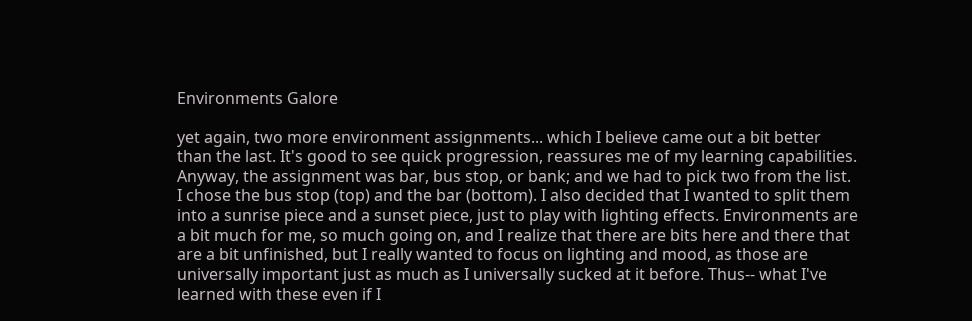Environments Galore

yet again, two more environment assignments... which I believe came out a bit better than the last. It's good to see quick progression, reassures me of my learning capabilities. Anyway, the assignment was bar, bus stop, or bank; and we had to pick two from the list. I chose the bus stop (top) and the bar (bottom). I also decided that I wanted to split them into a sunrise piece and a sunset piece, just to play with lighting effects. Environments are a bit much for me, so much going on, and I realize that there are bits here and there that are a bit unfinished, but I really wanted to focus on lighting and mood, as those are universally important just as much as I universally sucked at it before. Thus-- what I've learned with these even if I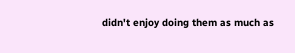didn't enjoy doing them as much as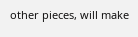other pieces, will make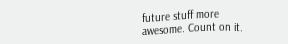future stuff more awesome. Count on it.